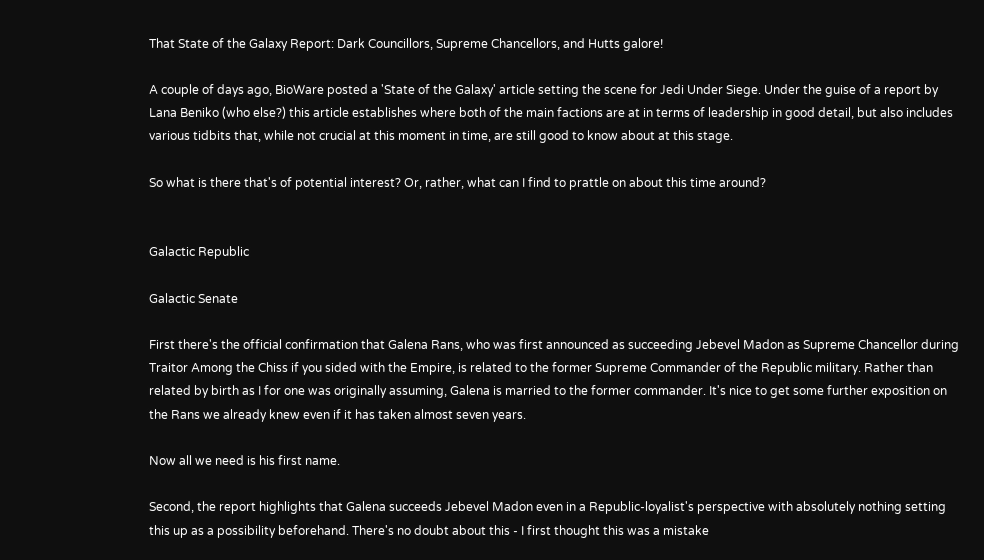That State of the Galaxy Report: Dark Councillors, Supreme Chancellors, and Hutts galore!

A couple of days ago, BioWare posted a 'State of the Galaxy' article setting the scene for Jedi Under Siege. Under the guise of a report by Lana Beniko (who else?) this article establishes where both of the main factions are at in terms of leadership in good detail, but also includes various tidbits that, while not crucial at this moment in time, are still good to know about at this stage.

So what is there that's of potential interest? Or, rather, what can I find to prattle on about this time around?


Galactic Republic

Galactic Senate

First there's the official confirmation that Galena Rans, who was first announced as succeeding Jebevel Madon as Supreme Chancellor during Traitor Among the Chiss if you sided with the Empire, is related to the former Supreme Commander of the Republic military. Rather than related by birth as I for one was originally assuming, Galena is married to the former commander. It's nice to get some further exposition on the Rans we already knew even if it has taken almost seven years.

Now all we need is his first name.

Second, the report highlights that Galena succeeds Jebevel Madon even in a Republic-loyalist's perspective with absolutely nothing setting this up as a possibility beforehand. There's no doubt about this - I first thought this was a mistake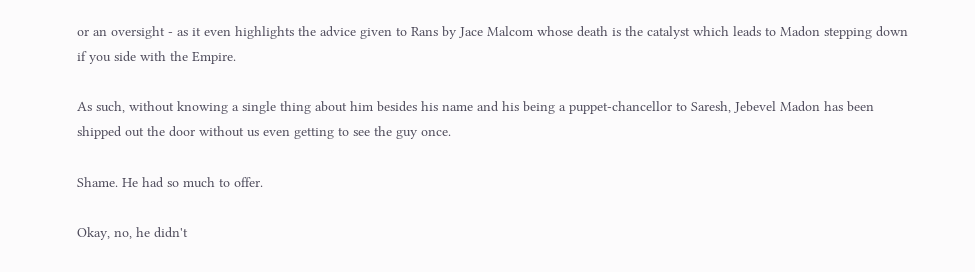or an oversight - as it even highlights the advice given to Rans by Jace Malcom whose death is the catalyst which leads to Madon stepping down if you side with the Empire.

As such, without knowing a single thing about him besides his name and his being a puppet-chancellor to Saresh, Jebevel Madon has been shipped out the door without us even getting to see the guy once.

Shame. He had so much to offer.

Okay, no, he didn't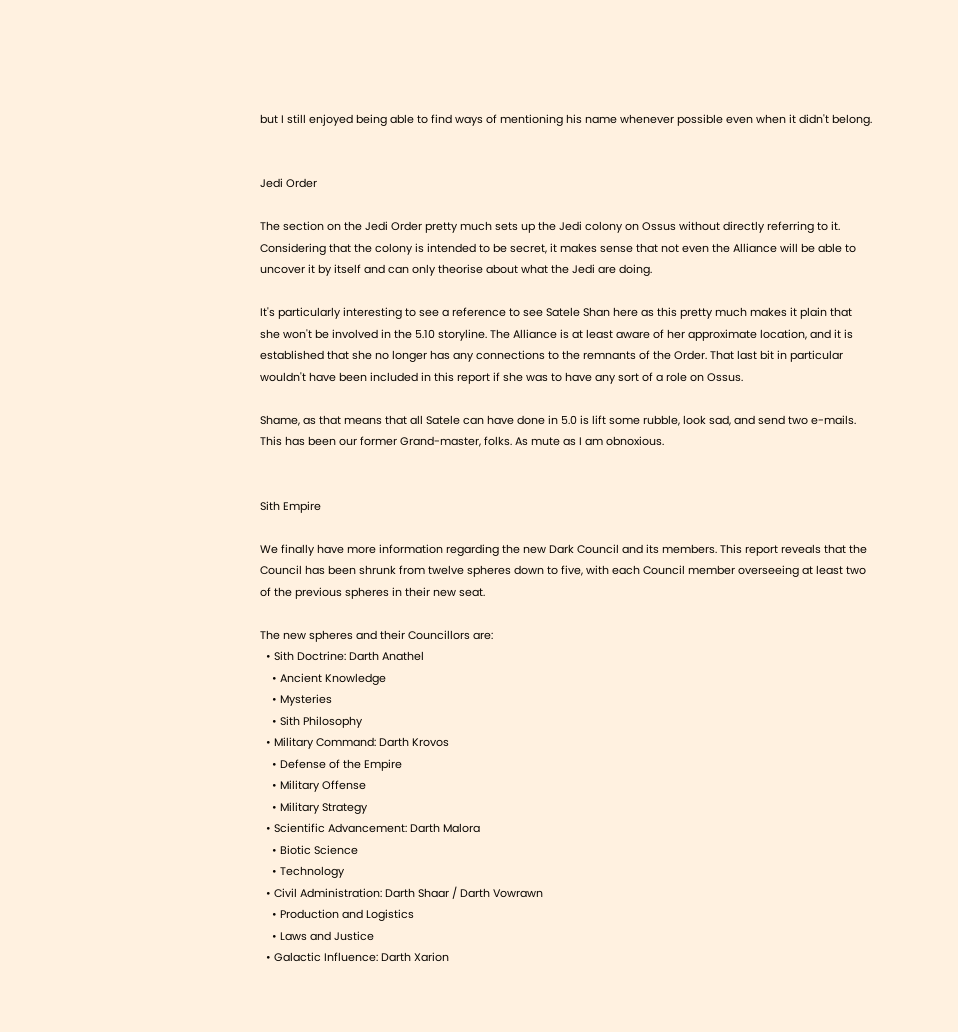but I still enjoyed being able to find ways of mentioning his name whenever possible even when it didn't belong.


Jedi Order

The section on the Jedi Order pretty much sets up the Jedi colony on Ossus without directly referring to it. Considering that the colony is intended to be secret, it makes sense that not even the Alliance will be able to uncover it by itself and can only theorise about what the Jedi are doing.

It's particularly interesting to see a reference to see Satele Shan here as this pretty much makes it plain that she won't be involved in the 5.10 storyline. The Alliance is at least aware of her approximate location, and it is established that she no longer has any connections to the remnants of the Order. That last bit in particular wouldn't have been included in this report if she was to have any sort of a role on Ossus.

Shame, as that means that all Satele can have done in 5.0 is lift some rubble, look sad, and send two e-mails. This has been our former Grand-master, folks. As mute as I am obnoxious.


Sith Empire

We finally have more information regarding the new Dark Council and its members. This report reveals that the Council has been shrunk from twelve spheres down to five, with each Council member overseeing at least two of the previous spheres in their new seat.

The new spheres and their Councillors are:
  • Sith Doctrine: Darth Anathel
    • Ancient Knowledge
    • Mysteries
    • Sith Philosophy
  • Military Command: Darth Krovos
    • Defense of the Empire
    • Military Offense
    • Military Strategy
  • Scientific Advancement: Darth Malora
    • Biotic Science
    • Technology
  • Civil Administration: Darth Shaar / Darth Vowrawn
    • Production and Logistics
    • Laws and Justice
  • Galactic Influence: Darth Xarion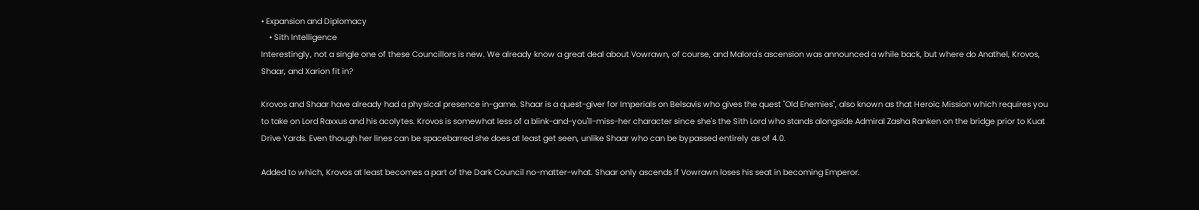• Expansion and Diplomacy
    • Sith Intelligence
Interestingly, not a single one of these Councillors is new. We already know a great deal about Vowrawn, of course, and Malora's ascension was announced a while back, but where do Anathel, Krovos, Shaar, and Xarion fit in?

Krovos and Shaar have already had a physical presence in-game. Shaar is a quest-giver for Imperials on Belsavis who gives the quest "Old Enemies", also known as that Heroic Mission which requires you to take on Lord Raxxus and his acolytes. Krovos is somewhat less of a blink-and-you'll-miss-her character since she's the Sith Lord who stands alongside Admiral Zasha Ranken on the bridge prior to Kuat Drive Yards. Even though her lines can be spacebarred she does at least get seen, unlike Shaar who can be bypassed entirely as of 4.0.

Added to which, Krovos at least becomes a part of the Dark Council no-matter-what. Shaar only ascends if Vowrawn loses his seat in becoming Emperor.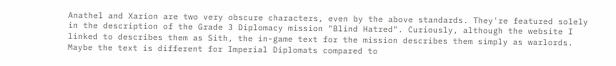Anathel and Xarion are two very obscure characters, even by the above standards. They're featured solely in the description of the Grade 3 Diplomacy mission "Blind Hatred". Curiously, although the website I linked to describes them as Sith, the in-game text for the mission describes them simply as warlords. Maybe the text is different for Imperial Diplomats compared to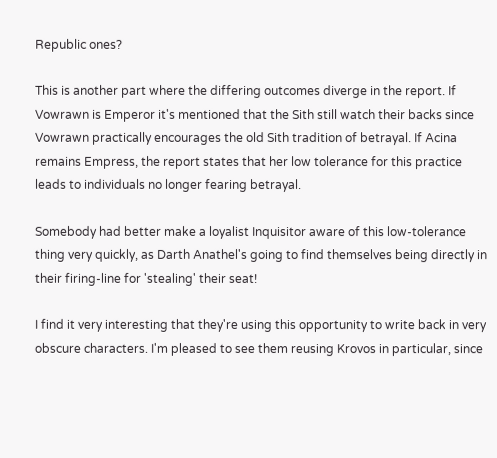Republic ones?

This is another part where the differing outcomes diverge in the report. If Vowrawn is Emperor it's mentioned that the Sith still watch their backs since Vowrawn practically encourages the old Sith tradition of betrayal. If Acina remains Empress, the report states that her low tolerance for this practice leads to individuals no longer fearing betrayal.

Somebody had better make a loyalist Inquisitor aware of this low-tolerance thing very quickly, as Darth Anathel's going to find themselves being directly in their firing-line for 'stealing' their seat!

I find it very interesting that they're using this opportunity to write back in very obscure characters. I'm pleased to see them reusing Krovos in particular, since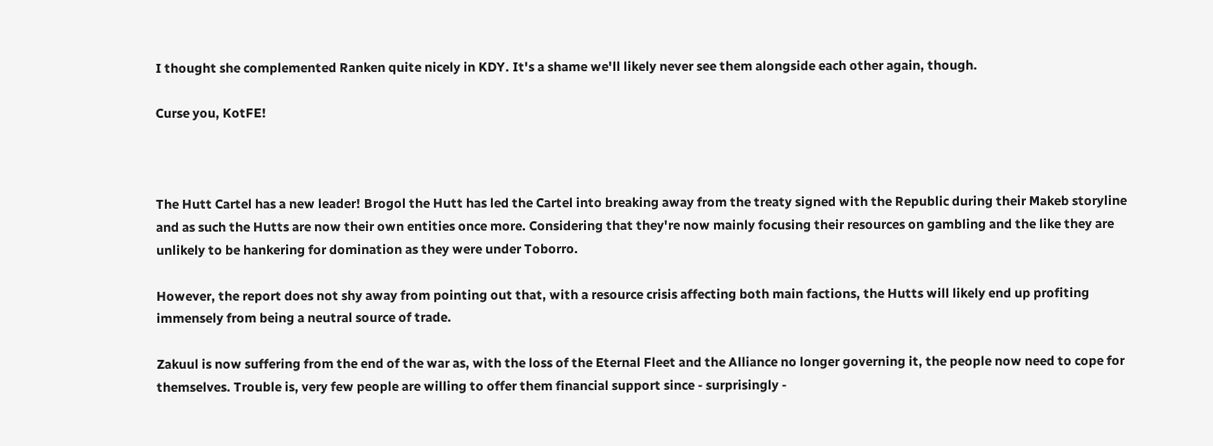I thought she complemented Ranken quite nicely in KDY. It's a shame we'll likely never see them alongside each other again, though.

Curse you, KotFE!



The Hutt Cartel has a new leader! Brogol the Hutt has led the Cartel into breaking away from the treaty signed with the Republic during their Makeb storyline and as such the Hutts are now their own entities once more. Considering that they're now mainly focusing their resources on gambling and the like they are unlikely to be hankering for domination as they were under Toborro.

However, the report does not shy away from pointing out that, with a resource crisis affecting both main factions, the Hutts will likely end up profiting immensely from being a neutral source of trade.

Zakuul is now suffering from the end of the war as, with the loss of the Eternal Fleet and the Alliance no longer governing it, the people now need to cope for themselves. Trouble is, very few people are willing to offer them financial support since - surprisingly -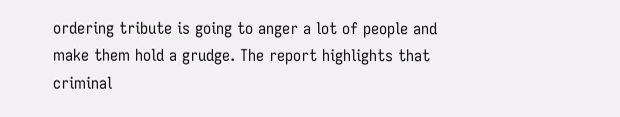ordering tribute is going to anger a lot of people and make them hold a grudge. The report highlights that criminal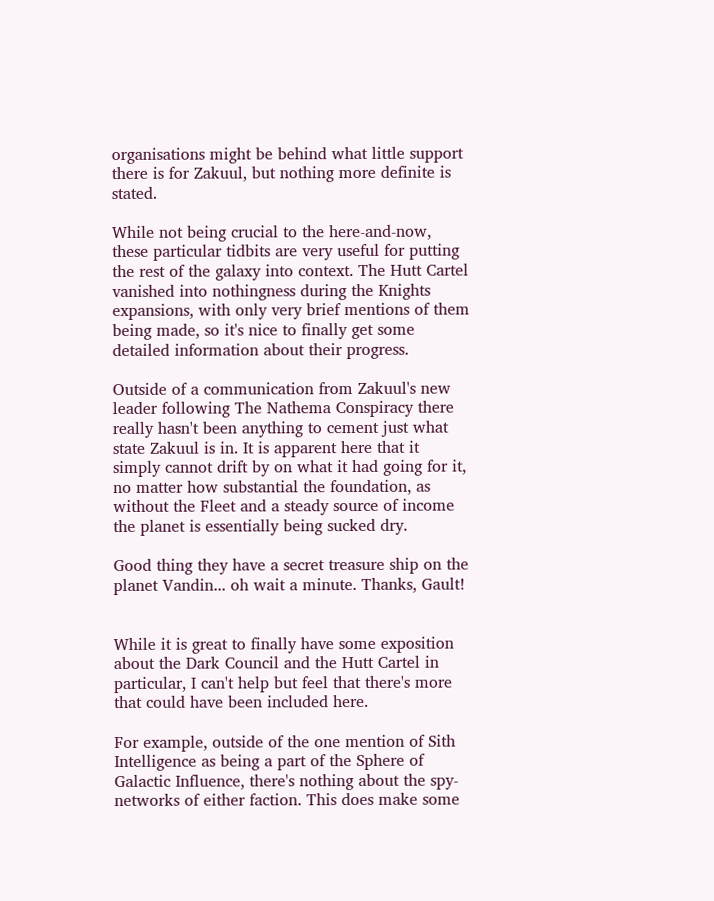organisations might be behind what little support there is for Zakuul, but nothing more definite is stated.

While not being crucial to the here-and-now, these particular tidbits are very useful for putting the rest of the galaxy into context. The Hutt Cartel vanished into nothingness during the Knights expansions, with only very brief mentions of them being made, so it's nice to finally get some detailed information about their progress.

Outside of a communication from Zakuul's new leader following The Nathema Conspiracy there really hasn't been anything to cement just what state Zakuul is in. It is apparent here that it simply cannot drift by on what it had going for it, no matter how substantial the foundation, as without the Fleet and a steady source of income the planet is essentially being sucked dry.

Good thing they have a secret treasure ship on the planet Vandin... oh wait a minute. Thanks, Gault!


While it is great to finally have some exposition about the Dark Council and the Hutt Cartel in particular, I can't help but feel that there's more that could have been included here.

For example, outside of the one mention of Sith Intelligence as being a part of the Sphere of Galactic Influence, there's nothing about the spy-networks of either faction. This does make some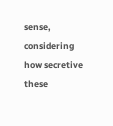sense, considering how secretive these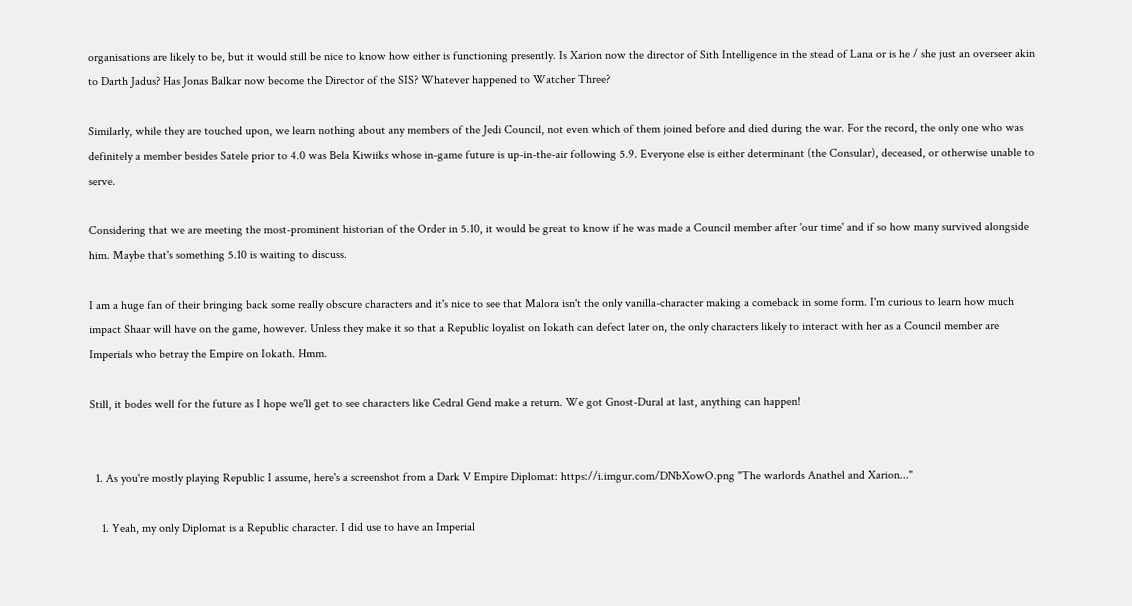organisations are likely to be, but it would still be nice to know how either is functioning presently. Is Xarion now the director of Sith Intelligence in the stead of Lana or is he / she just an overseer akin to Darth Jadus? Has Jonas Balkar now become the Director of the SIS? Whatever happened to Watcher Three?

Similarly, while they are touched upon, we learn nothing about any members of the Jedi Council, not even which of them joined before and died during the war. For the record, the only one who was definitely a member besides Satele prior to 4.0 was Bela Kiwiiks whose in-game future is up-in-the-air following 5.9. Everyone else is either determinant (the Consular), deceased, or otherwise unable to serve.

Considering that we are meeting the most-prominent historian of the Order in 5.10, it would be great to know if he was made a Council member after 'our time' and if so how many survived alongside him. Maybe that's something 5.10 is waiting to discuss.

I am a huge fan of their bringing back some really obscure characters and it's nice to see that Malora isn't the only vanilla-character making a comeback in some form. I'm curious to learn how much impact Shaar will have on the game, however. Unless they make it so that a Republic loyalist on Iokath can defect later on, the only characters likely to interact with her as a Council member are Imperials who betray the Empire on Iokath. Hmm.

Still, it bodes well for the future as I hope we'll get to see characters like Cedral Gend make a return. We got Gnost-Dural at last, anything can happen!


  1. As you're mostly playing Republic I assume, here's a screenshot from a Dark V Empire Diplomat: https://i.imgur.com/DNbXowO.png "The warlords Anathel and Xarion..."

    1. Yeah, my only Diplomat is a Republic character. I did use to have an Imperial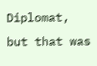Diplomat, but that was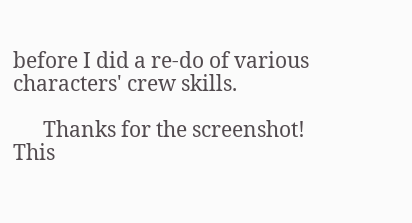before I did a re-do of various characters' crew skills.

      Thanks for the screenshot! This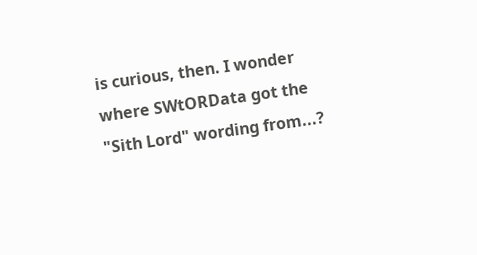is curious, then. I wonder where SWtORData got the "Sith Lord" wording from...?